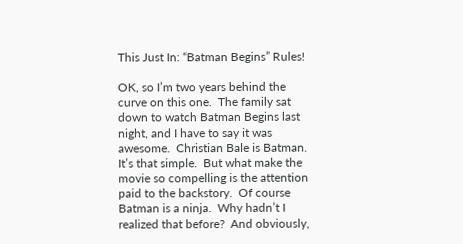This Just In: “Batman Begins” Rules!

OK, so I’m two years behind the curve on this one.  The family sat down to watch Batman Begins last night, and I have to say it was awesome.  Christian Bale is Batman.  It’s that simple.  But what make the movie so compelling is the attention paid to the backstory.  Of course Batman is a ninja.  Why hadn’t I realized that before?  And obviously,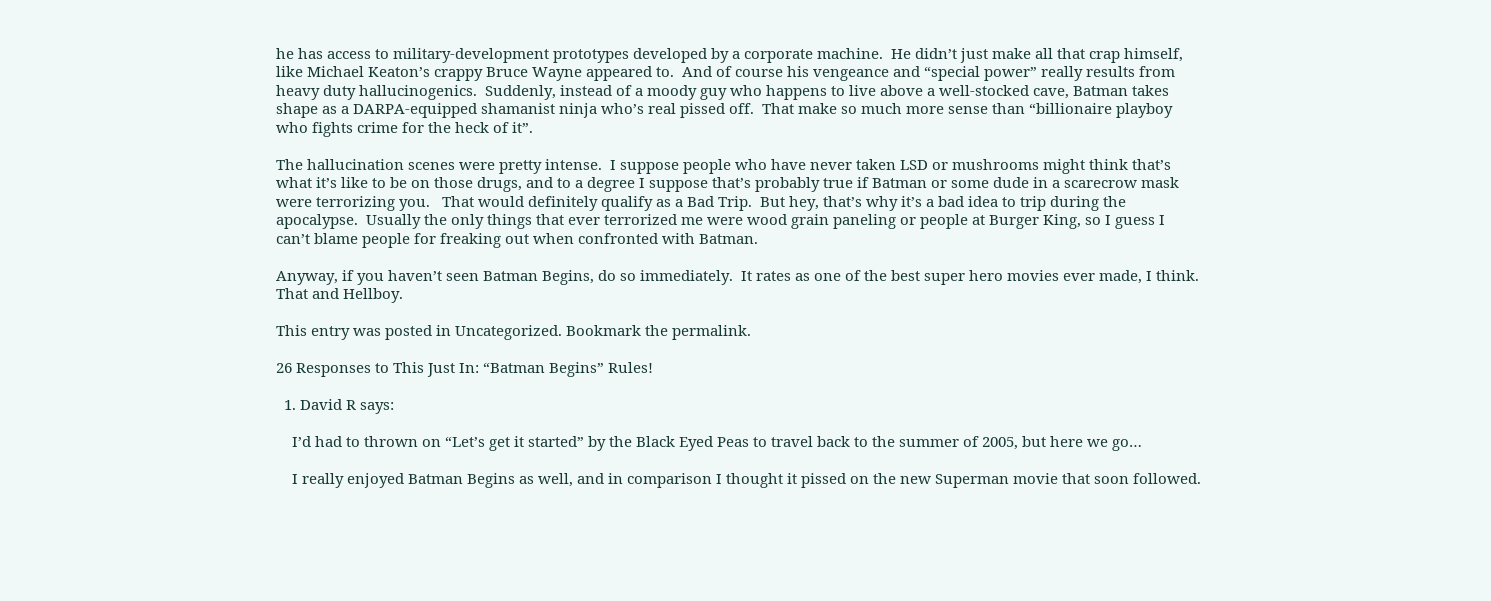he has access to military-development prototypes developed by a corporate machine.  He didn’t just make all that crap himself, like Michael Keaton’s crappy Bruce Wayne appeared to.  And of course his vengeance and “special power” really results from heavy duty hallucinogenics.  Suddenly, instead of a moody guy who happens to live above a well-stocked cave, Batman takes shape as a DARPA-equipped shamanist ninja who’s real pissed off.  That make so much more sense than “billionaire playboy who fights crime for the heck of it”.

The hallucination scenes were pretty intense.  I suppose people who have never taken LSD or mushrooms might think that’s what it’s like to be on those drugs, and to a degree I suppose that’s probably true if Batman or some dude in a scarecrow mask were terrorizing you.   That would definitely qualify as a Bad Trip.  But hey, that’s why it’s a bad idea to trip during the apocalypse.  Usually the only things that ever terrorized me were wood grain paneling or people at Burger King, so I guess I can’t blame people for freaking out when confronted with Batman.

Anyway, if you haven’t seen Batman Begins, do so immediately.  It rates as one of the best super hero movies ever made, I think.  That and Hellboy.

This entry was posted in Uncategorized. Bookmark the permalink.

26 Responses to This Just In: “Batman Begins” Rules!

  1. David R says:

    I’d had to thrown on “Let’s get it started” by the Black Eyed Peas to travel back to the summer of 2005, but here we go…

    I really enjoyed Batman Begins as well, and in comparison I thought it pissed on the new Superman movie that soon followed.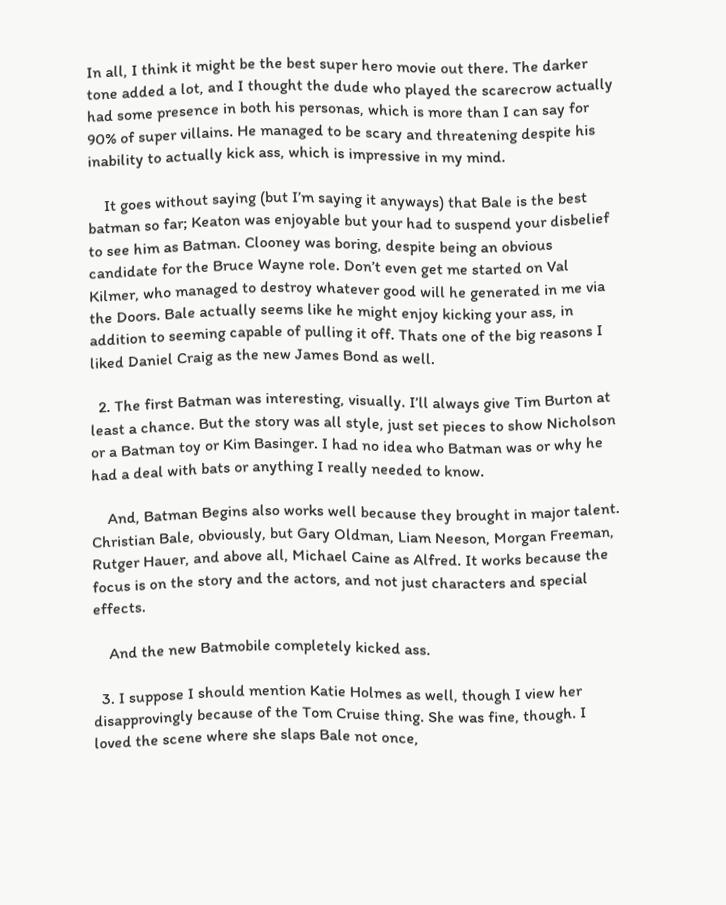In all, I think it might be the best super hero movie out there. The darker tone added a lot, and I thought the dude who played the scarecrow actually had some presence in both his personas, which is more than I can say for 90% of super villains. He managed to be scary and threatening despite his inability to actually kick ass, which is impressive in my mind.

    It goes without saying (but I’m saying it anyways) that Bale is the best batman so far; Keaton was enjoyable but your had to suspend your disbelief to see him as Batman. Clooney was boring, despite being an obvious candidate for the Bruce Wayne role. Don’t even get me started on Val Kilmer, who managed to destroy whatever good will he generated in me via the Doors. Bale actually seems like he might enjoy kicking your ass, in addition to seeming capable of pulling it off. Thats one of the big reasons I liked Daniel Craig as the new James Bond as well.

  2. The first Batman was interesting, visually. I’ll always give Tim Burton at least a chance. But the story was all style, just set pieces to show Nicholson or a Batman toy or Kim Basinger. I had no idea who Batman was or why he had a deal with bats or anything I really needed to know.

    And, Batman Begins also works well because they brought in major talent. Christian Bale, obviously, but Gary Oldman, Liam Neeson, Morgan Freeman, Rutger Hauer, and above all, Michael Caine as Alfred. It works because the focus is on the story and the actors, and not just characters and special effects.

    And the new Batmobile completely kicked ass.

  3. I suppose I should mention Katie Holmes as well, though I view her disapprovingly because of the Tom Cruise thing. She was fine, though. I loved the scene where she slaps Bale not once,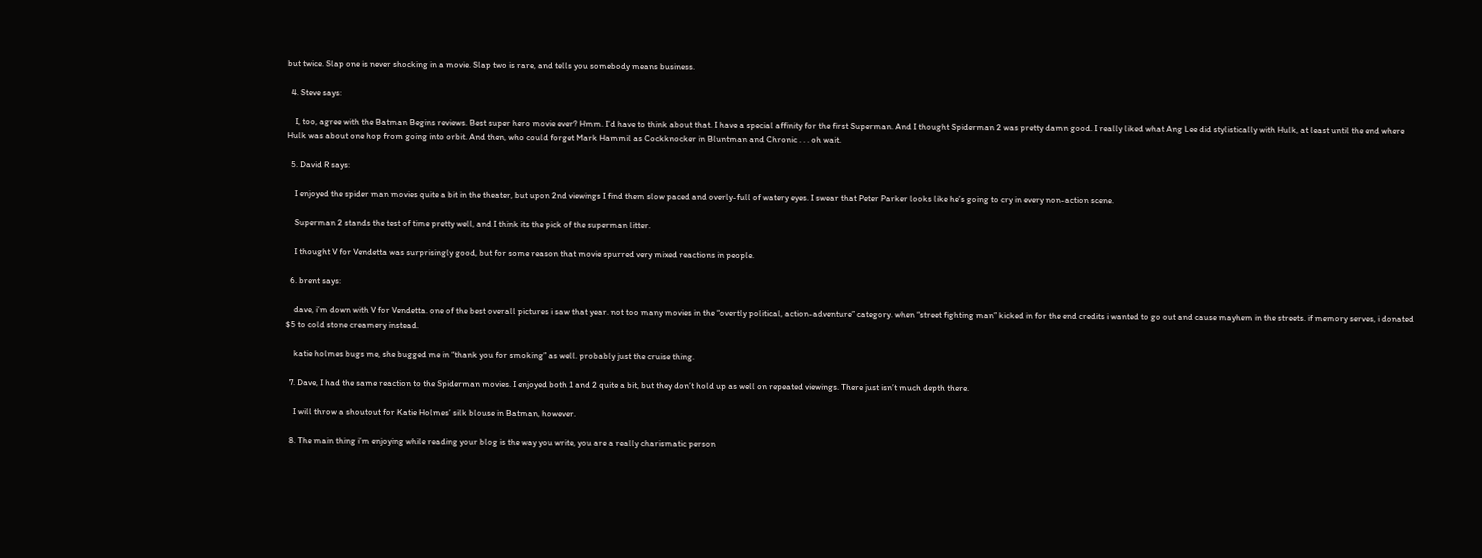but twice. Slap one is never shocking in a movie. Slap two is rare, and tells you somebody means business.

  4. Steve says:

    I, too, agree with the Batman Begins reviews. Best super hero movie ever? Hmm. I’d have to think about that. I have a special affinity for the first Superman. And I thought Spiderman 2 was pretty damn good. I really liked what Ang Lee did stylistically with Hulk, at least until the end where Hulk was about one hop from going into orbit. And then, who could forget Mark Hammil as Cockknocker in Bluntman and Chronic . . . oh wait.

  5. David R says:

    I enjoyed the spider man movies quite a bit in the theater, but upon 2nd viewings I find them slow paced and overly-full of watery eyes. I swear that Peter Parker looks like he’s going to cry in every non-action scene.

    Superman 2 stands the test of time pretty well, and I think its the pick of the superman litter.

    I thought V for Vendetta was surprisingly good, but for some reason that movie spurred very mixed reactions in people.

  6. brent says:

    dave, i’m down with V for Vendetta. one of the best overall pictures i saw that year. not too many movies in the “overtly political, action-adventure” category. when “street fighting man” kicked in for the end credits i wanted to go out and cause mayhem in the streets. if memory serves, i donated $5 to cold stone creamery instead.

    katie holmes bugs me, she bugged me in “thank you for smoking” as well. probably just the cruise thing.

  7. Dave, I had the same reaction to the Spiderman movies. I enjoyed both 1 and 2 quite a bit, but they don’t hold up as well on repeated viewings. There just isn’t much depth there.

    I will throw a shoutout for Katie Holmes’ silk blouse in Batman, however.

  8. The main thing i’m enjoying while reading your blog is the way you write, you are a really charismatic person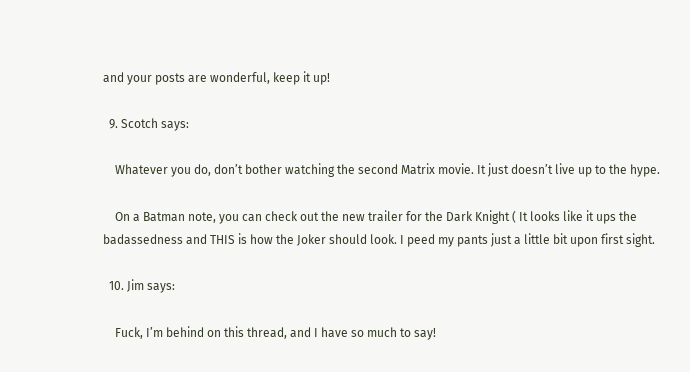and your posts are wonderful, keep it up!

  9. Scotch says:

    Whatever you do, don’t bother watching the second Matrix movie. It just doesn’t live up to the hype.

    On a Batman note, you can check out the new trailer for the Dark Knight ( It looks like it ups the badassedness and THIS is how the Joker should look. I peed my pants just a little bit upon first sight.

  10. Jim says:

    Fuck, I’m behind on this thread, and I have so much to say!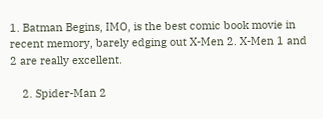1. Batman Begins, IMO, is the best comic book movie in recent memory, barely edging out X-Men 2. X-Men 1 and 2 are really excellent.

    2. Spider-Man 2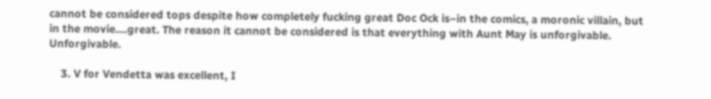cannot be considered tops despite how completely fucking great Doc Ock is–in the comics, a moronic villain, but in the movie….great. The reason it cannot be considered is that everything with Aunt May is unforgivable. Unforgivable.

    3. V for Vendetta was excellent, I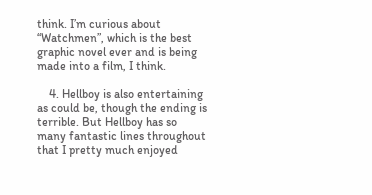think. I’m curious about “Watchmen”, which is the best graphic novel ever and is being made into a film, I think.

    4. Hellboy is also entertaining as could be, though the ending is terrible. But Hellboy has so many fantastic lines throughout that I pretty much enjoyed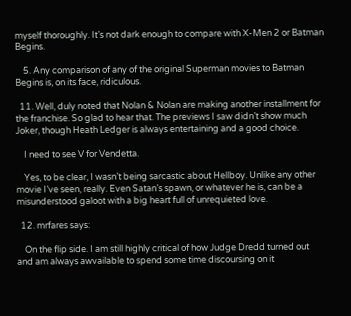myself thoroughly. It’s not dark enough to compare with X-Men 2 or Batman Begins.

    5. Any comparison of any of the original Superman movies to Batman Begins is, on its face, ridiculous.

  11. Well, duly noted that Nolan & Nolan are making another installment for the franchise. So glad to hear that. The previews I saw didn’t show much Joker, though Heath Ledger is always entertaining and a good choice.

    I need to see V for Vendetta.

    Yes, to be clear, I wasn’t being sarcastic about Hellboy. Unlike any other movie I’ve seen, really. Even Satan’s spawn, or whatever he is, can be a misunderstood galoot with a big heart full of unrequieted love.

  12. mrfares says:

    On the flip side. I am still highly critical of how Judge Dredd turned out and am always awvailable to spend some time discoursing on it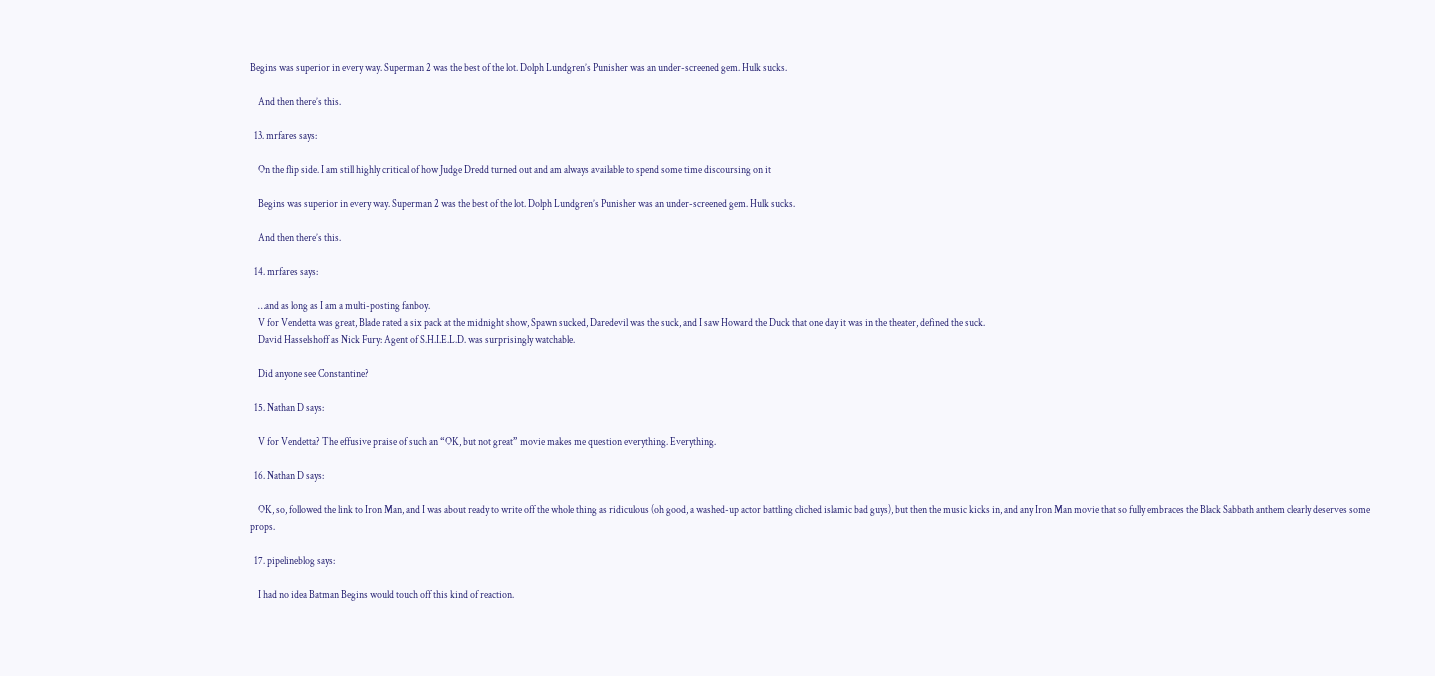Begins was superior in every way. Superman 2 was the best of the lot. Dolph Lundgren’s Punisher was an under-screened gem. Hulk sucks.

    And then there’s this.

  13. mrfares says:

    On the flip side. I am still highly critical of how Judge Dredd turned out and am always available to spend some time discoursing on it

    Begins was superior in every way. Superman 2 was the best of the lot. Dolph Lundgren’s Punisher was an under-screened gem. Hulk sucks.

    And then there’s this.

  14. mrfares says:

    …and as long as I am a multi-posting fanboy.
    V for Vendetta was great, Blade rated a six pack at the midnight show, Spawn sucked, Daredevil was the suck, and I saw Howard the Duck that one day it was in the theater, defined the suck.
    David Hasselshoff as Nick Fury: Agent of S.H.I.E.L.D. was surprisingly watchable.

    Did anyone see Constantine?

  15. Nathan D says:

    V for Vendetta? The effusive praise of such an “OK, but not great” movie makes me question everything. Everything.

  16. Nathan D says:

    OK, so, followed the link to Iron Man, and I was about ready to write off the whole thing as ridiculous (oh good, a washed-up actor battling cliched islamic bad guys), but then the music kicks in, and any Iron Man movie that so fully embraces the Black Sabbath anthem clearly deserves some props.

  17. pipelineblog says:

    I had no idea Batman Begins would touch off this kind of reaction.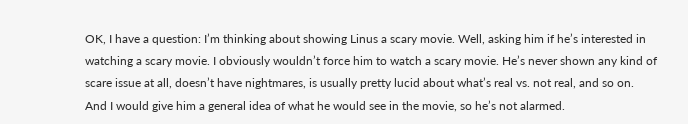OK, I have a question: I’m thinking about showing Linus a scary movie. Well, asking him if he’s interested in watching a scary movie. I obviously wouldn’t force him to watch a scary movie. He’s never shown any kind of scare issue at all, doesn’t have nightmares, is usually pretty lucid about what’s real vs. not real, and so on. And I would give him a general idea of what he would see in the movie, so he’s not alarmed.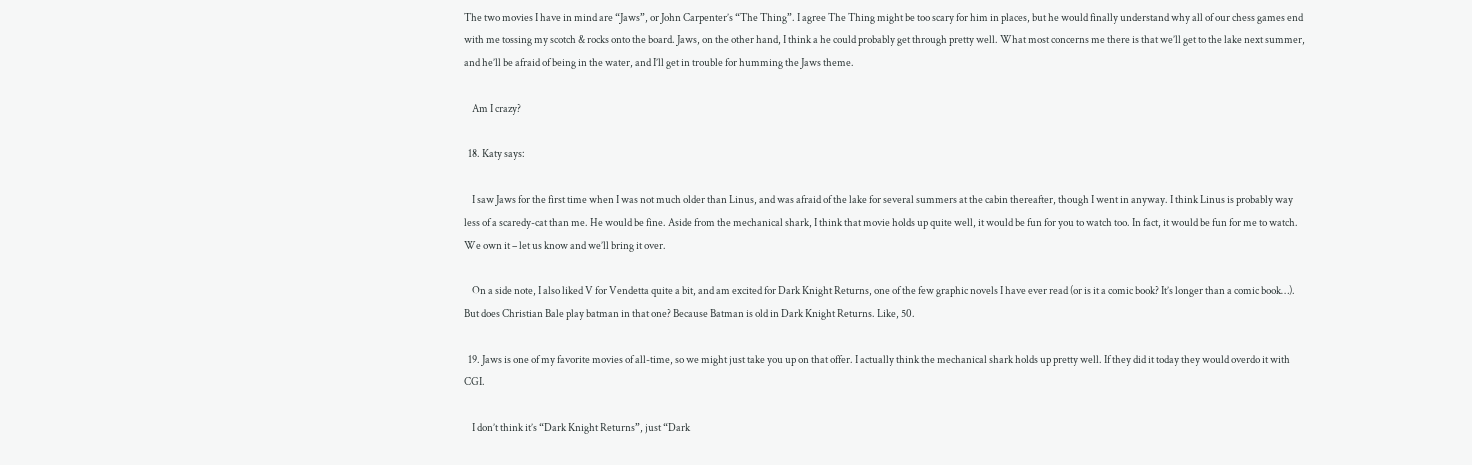The two movies I have in mind are “Jaws”, or John Carpenter’s “The Thing”. I agree The Thing might be too scary for him in places, but he would finally understand why all of our chess games end with me tossing my scotch & rocks onto the board. Jaws, on the other hand, I think a he could probably get through pretty well. What most concerns me there is that we’ll get to the lake next summer, and he’ll be afraid of being in the water, and I’ll get in trouble for humming the Jaws theme.

    Am I crazy?

  18. Katy says:

    I saw Jaws for the first time when I was not much older than Linus, and was afraid of the lake for several summers at the cabin thereafter, though I went in anyway. I think Linus is probably way less of a scaredy-cat than me. He would be fine. Aside from the mechanical shark, I think that movie holds up quite well, it would be fun for you to watch too. In fact, it would be fun for me to watch. We own it – let us know and we’ll bring it over.

    On a side note, I also liked V for Vendetta quite a bit, and am excited for Dark Knight Returns, one of the few graphic novels I have ever read (or is it a comic book? It’s longer than a comic book…). But does Christian Bale play batman in that one? Because Batman is old in Dark Knight Returns. Like, 50.

  19. Jaws is one of my favorite movies of all-time, so we might just take you up on that offer. I actually think the mechanical shark holds up pretty well. If they did it today they would overdo it with CGI.

    I don’t think it’s “Dark Knight Returns”, just “Dark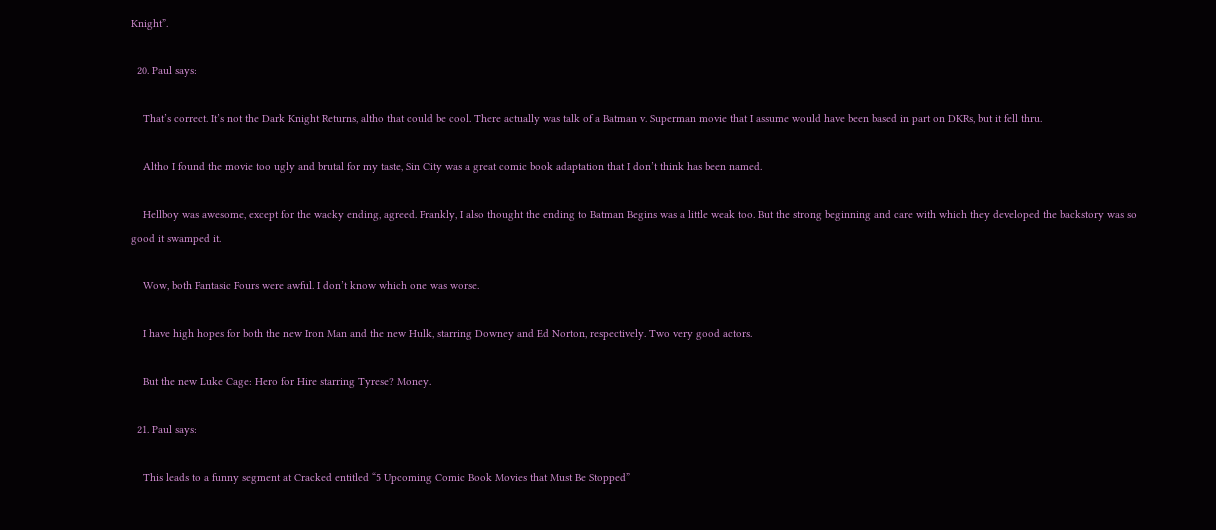Knight”.

  20. Paul says:

    That’s correct. It’s not the Dark Knight Returns, altho that could be cool. There actually was talk of a Batman v. Superman movie that I assume would have been based in part on DKRs, but it fell thru.

    Altho I found the movie too ugly and brutal for my taste, Sin City was a great comic book adaptation that I don’t think has been named.

    Hellboy was awesome, except for the wacky ending, agreed. Frankly, I also thought the ending to Batman Begins was a little weak too. But the strong beginning and care with which they developed the backstory was so good it swamped it.

    Wow, both Fantasic Fours were awful. I don’t know which one was worse.

    I have high hopes for both the new Iron Man and the new Hulk, starring Downey and Ed Norton, respectively. Two very good actors.

    But the new Luke Cage: Hero for Hire starring Tyrese? Money.

  21. Paul says:

    This leads to a funny segment at Cracked entitled “5 Upcoming Comic Book Movies that Must Be Stopped”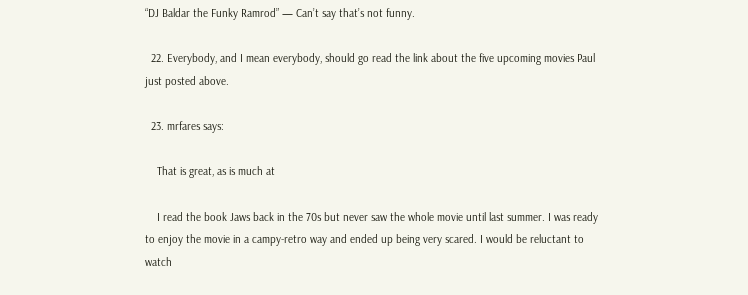“DJ Baldar the Funky Ramrod” — Can’t say that’s not funny.

  22. Everybody, and I mean everybody, should go read the link about the five upcoming movies Paul just posted above.

  23. mrfares says:

    That is great, as is much at

    I read the book Jaws back in the 70s but never saw the whole movie until last summer. I was ready to enjoy the movie in a campy-retro way and ended up being very scared. I would be reluctant to watch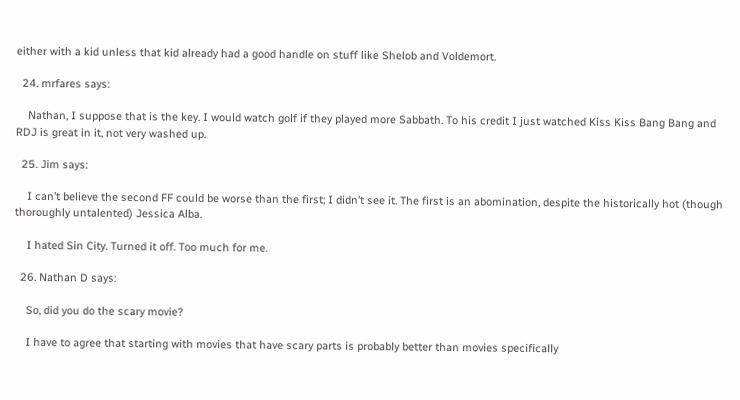either with a kid unless that kid already had a good handle on stuff like Shelob and Voldemort.

  24. mrfares says:

    Nathan, I suppose that is the key. I would watch golf if they played more Sabbath. To his credit I just watched Kiss Kiss Bang Bang and RDJ is great in it, not very washed up.

  25. Jim says:

    I can’t believe the second FF could be worse than the first; I didn’t see it. The first is an abomination, despite the historically hot (though thoroughly untalented) Jessica Alba.

    I hated Sin City. Turned it off. Too much for me.

  26. Nathan D says:

    So, did you do the scary movie?

    I have to agree that starting with movies that have scary parts is probably better than movies specifically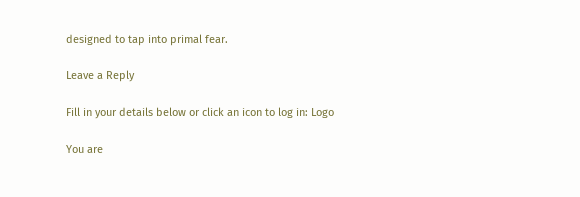designed to tap into primal fear.

Leave a Reply

Fill in your details below or click an icon to log in: Logo

You are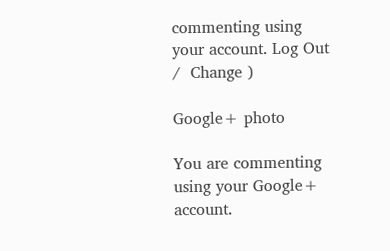commenting using your account. Log Out /  Change )

Google+ photo

You are commenting using your Google+ account.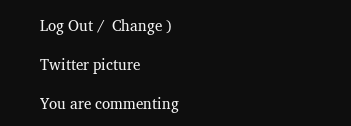Log Out /  Change )

Twitter picture

You are commenting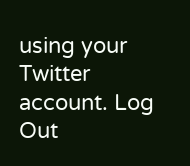using your Twitter account. Log Out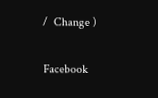/  Change )

Facebook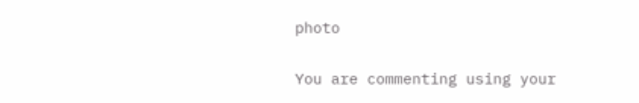photo

You are commenting using your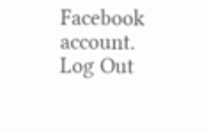Facebook account. Log Out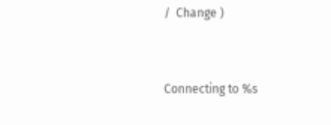/  Change )


Connecting to %s